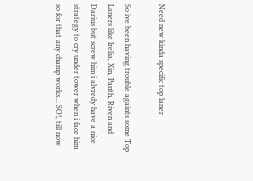Need new kinda specific top laner

So ive been having trouble againts some Top Laners like Irelia, Xin, Panth, Riven and Darius but screw him i alvredy have a nice strategy to cry under tower when i face him so for that any champ works... SO!, till now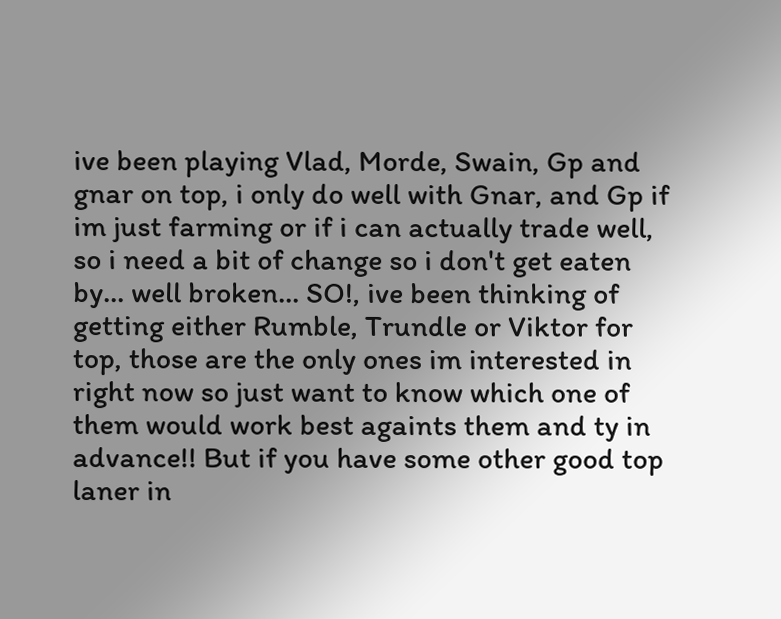ive been playing Vlad, Morde, Swain, Gp and gnar on top, i only do well with Gnar, and Gp if im just farming or if i can actually trade well, so i need a bit of change so i don't get eaten by... well broken... SO!, ive been thinking of getting either Rumble, Trundle or Viktor for top, those are the only ones im interested in right now so just want to know which one of them would work best againts them and ty in advance!! But if you have some other good top laner in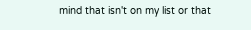mind that isn't on my list or that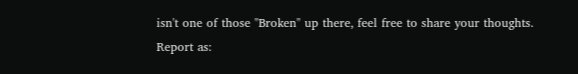isn't one of those "Broken" up there, feel free to share your thoughts.
Report as: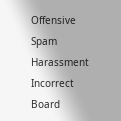Offensive Spam Harassment Incorrect Board